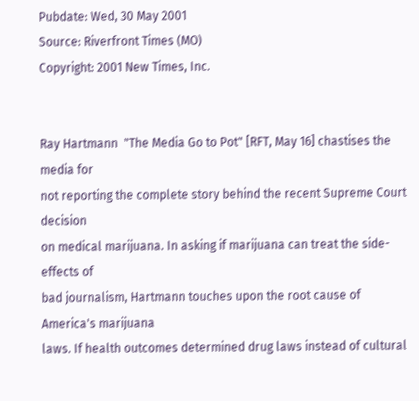Pubdate: Wed, 30 May 2001
Source: Riverfront Times (MO)
Copyright: 2001 New Times, Inc.


Ray Hartmann  "The Media Go to Pot" [RFT, May 16] chastises the media for
not reporting the complete story behind the recent Supreme Court decision
on medical marijuana. In asking if marijuana can treat the side-effects of
bad journalism, Hartmann touches upon the root cause of America's marijuana
laws. If health outcomes determined drug laws instead of cultural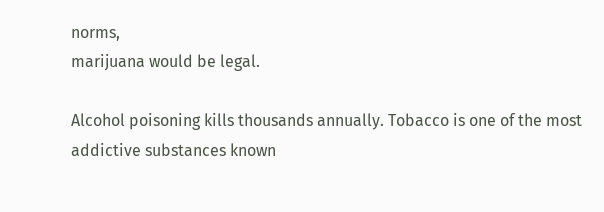norms,
marijuana would be legal.

Alcohol poisoning kills thousands annually. Tobacco is one of the most
addictive substances known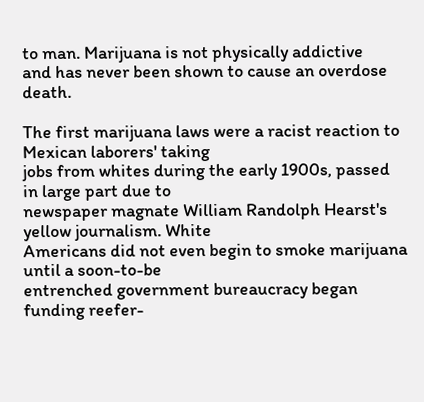to man. Marijuana is not physically addictive
and has never been shown to cause an overdose death.

The first marijuana laws were a racist reaction to Mexican laborers' taking
jobs from whites during the early 1900s, passed in large part due to
newspaper magnate William Randolph Hearst's yellow journalism. White
Americans did not even begin to smoke marijuana until a soon-to-be
entrenched government bureaucracy began funding reefer-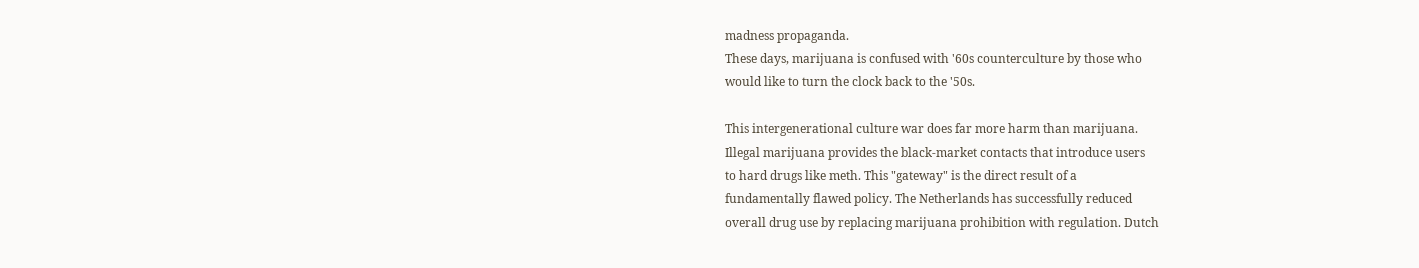madness propaganda.
These days, marijuana is confused with '60s counterculture by those who
would like to turn the clock back to the '50s.

This intergenerational culture war does far more harm than marijuana.
Illegal marijuana provides the black-market contacts that introduce users
to hard drugs like meth. This "gateway" is the direct result of a
fundamentally flawed policy. The Netherlands has successfully reduced
overall drug use by replacing marijuana prohibition with regulation. Dutch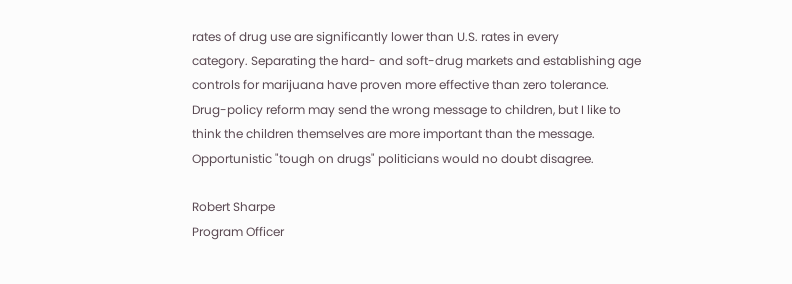rates of drug use are significantly lower than U.S. rates in every
category. Separating the hard- and soft-drug markets and establishing age
controls for marijuana have proven more effective than zero tolerance.
Drug-policy reform may send the wrong message to children, but I like to
think the children themselves are more important than the message.
Opportunistic "tough on drugs" politicians would no doubt disagree.

Robert Sharpe
Program Officer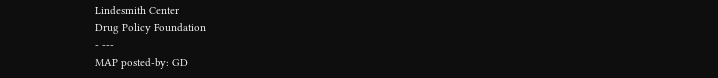Lindesmith Center
Drug Policy Foundation
- ---
MAP posted-by: GD